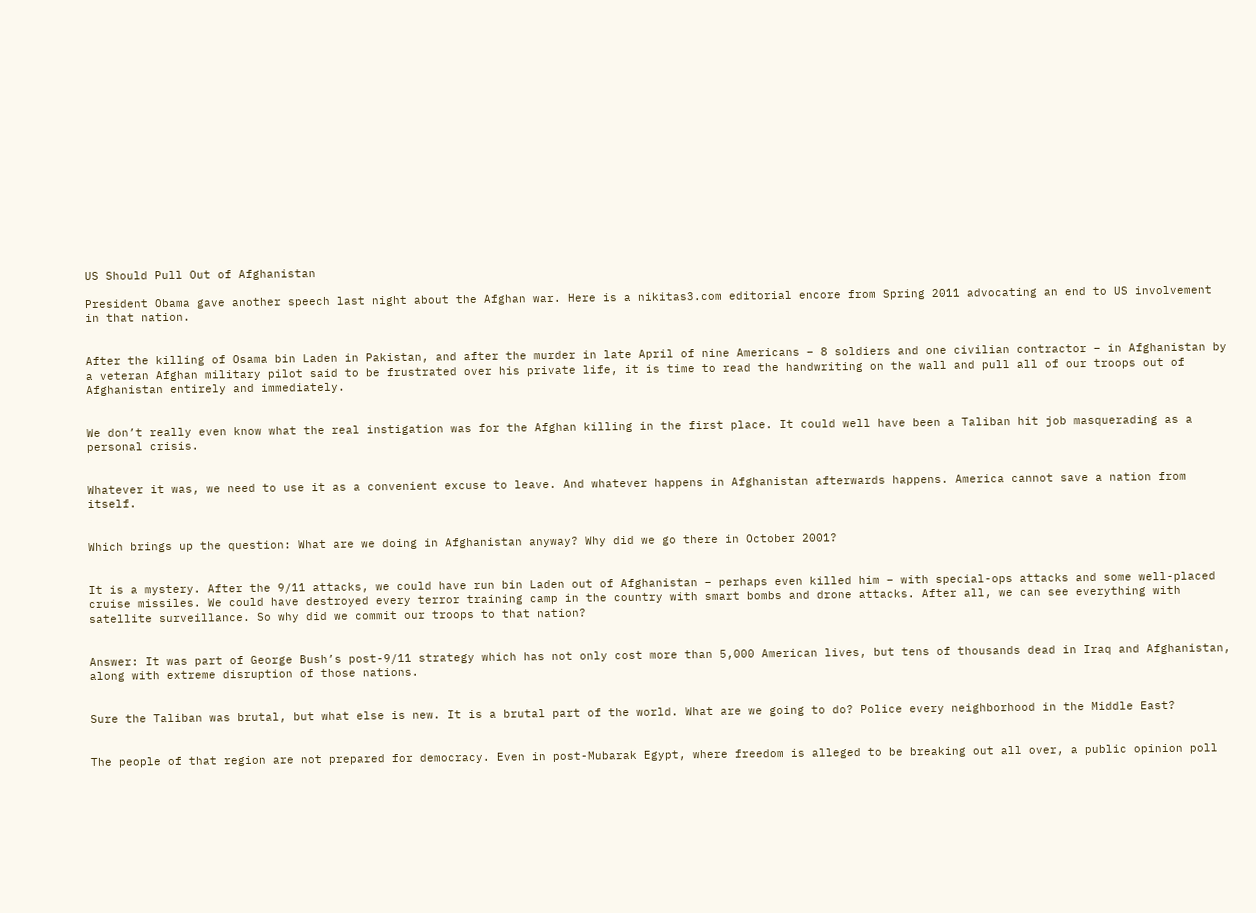US Should Pull Out of Afghanistan

President Obama gave another speech last night about the Afghan war. Here is a nikitas3.com editorial encore from Spring 2011 advocating an end to US involvement in that nation.


After the killing of Osama bin Laden in Pakistan, and after the murder in late April of nine Americans – 8 soldiers and one civilian contractor – in Afghanistan by a veteran Afghan military pilot said to be frustrated over his private life, it is time to read the handwriting on the wall and pull all of our troops out of Afghanistan entirely and immediately.


We don’t really even know what the real instigation was for the Afghan killing in the first place. It could well have been a Taliban hit job masquerading as a personal crisis.


Whatever it was, we need to use it as a convenient excuse to leave. And whatever happens in Afghanistan afterwards happens. America cannot save a nation from itself.


Which brings up the question: What are we doing in Afghanistan anyway? Why did we go there in October 2001?


It is a mystery. After the 9/11 attacks, we could have run bin Laden out of Afghanistan – perhaps even killed him – with special-ops attacks and some well-placed cruise missiles. We could have destroyed every terror training camp in the country with smart bombs and drone attacks. After all, we can see everything with satellite surveillance. So why did we commit our troops to that nation?


Answer: It was part of George Bush’s post-9/11 strategy which has not only cost more than 5,000 American lives, but tens of thousands dead in Iraq and Afghanistan, along with extreme disruption of those nations.


Sure the Taliban was brutal, but what else is new. It is a brutal part of the world. What are we going to do? Police every neighborhood in the Middle East?


The people of that region are not prepared for democracy. Even in post-Mubarak Egypt, where freedom is alleged to be breaking out all over, a public opinion poll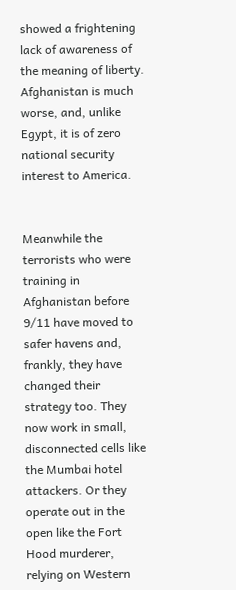showed a frightening lack of awareness of the meaning of liberty. Afghanistan is much worse, and, unlike Egypt, it is of zero national security interest to America.


Meanwhile the terrorists who were training in Afghanistan before 9/11 have moved to safer havens and, frankly, they have changed their strategy too. They now work in small, disconnected cells like the Mumbai hotel attackers. Or they operate out in the open like the Fort Hood murderer, relying on Western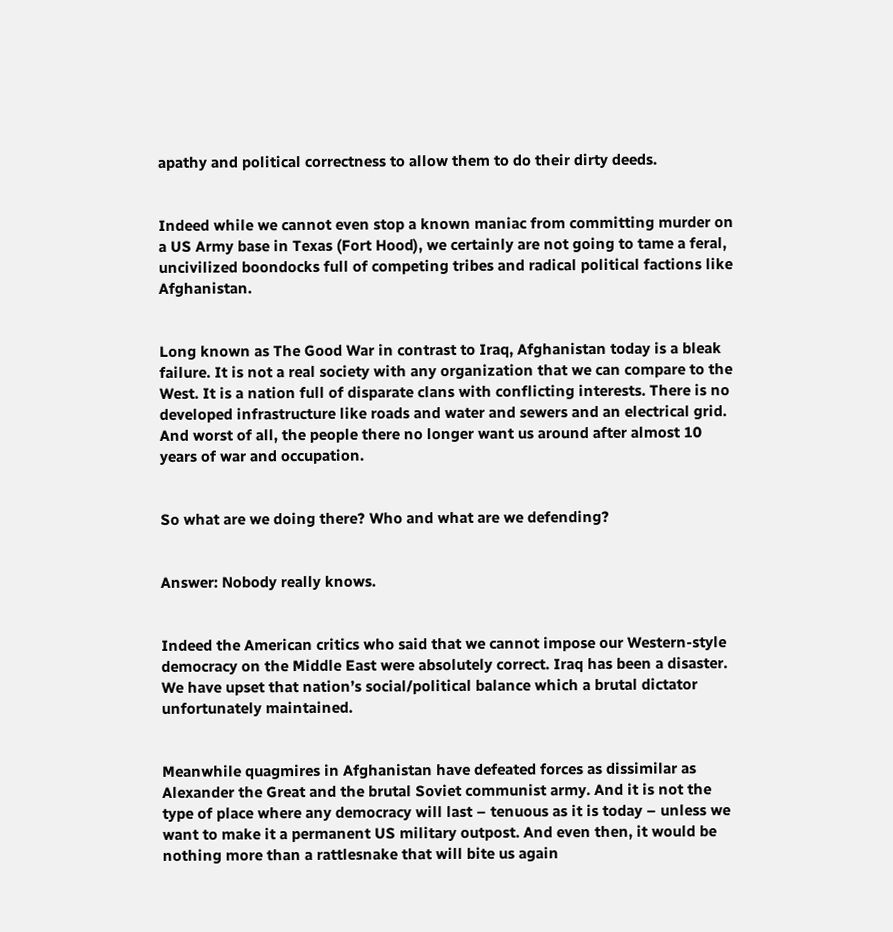apathy and political correctness to allow them to do their dirty deeds.


Indeed while we cannot even stop a known maniac from committing murder on a US Army base in Texas (Fort Hood), we certainly are not going to tame a feral, uncivilized boondocks full of competing tribes and radical political factions like Afghanistan.


Long known as The Good War in contrast to Iraq, Afghanistan today is a bleak failure. It is not a real society with any organization that we can compare to the West. It is a nation full of disparate clans with conflicting interests. There is no developed infrastructure like roads and water and sewers and an electrical grid.  And worst of all, the people there no longer want us around after almost 10 years of war and occupation.


So what are we doing there? Who and what are we defending?


Answer: Nobody really knows.


Indeed the American critics who said that we cannot impose our Western-style democracy on the Middle East were absolutely correct. Iraq has been a disaster. We have upset that nation’s social/political balance which a brutal dictator unfortunately maintained.


Meanwhile quagmires in Afghanistan have defeated forces as dissimilar as Alexander the Great and the brutal Soviet communist army. And it is not the type of place where any democracy will last – tenuous as it is today – unless we want to make it a permanent US military outpost. And even then, it would be nothing more than a rattlesnake that will bite us again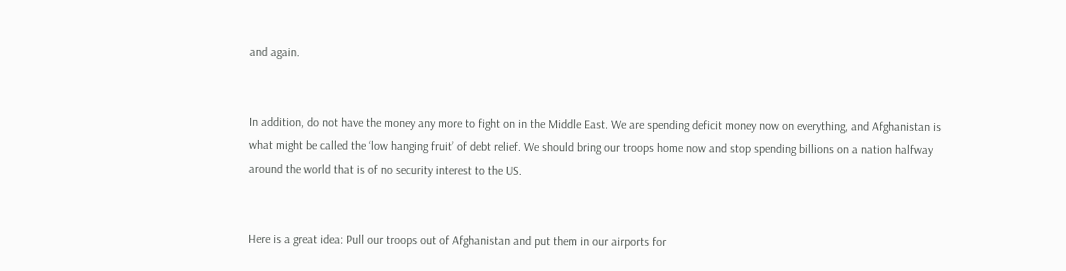and again.


In addition, do not have the money any more to fight on in the Middle East. We are spending deficit money now on everything, and Afghanistan is what might be called the ‘low hanging fruit’ of debt relief. We should bring our troops home now and stop spending billions on a nation halfway around the world that is of no security interest to the US.


Here is a great idea: Pull our troops out of Afghanistan and put them in our airports for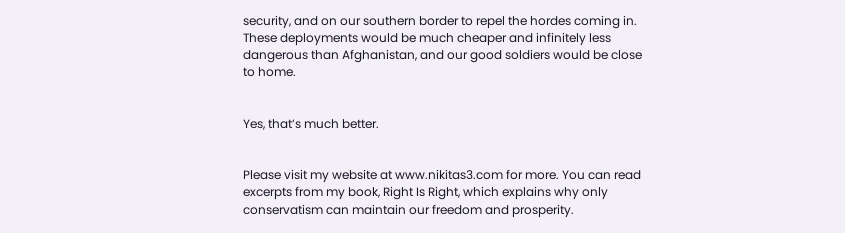security, and on our southern border to repel the hordes coming in. These deployments would be much cheaper and infinitely less dangerous than Afghanistan, and our good soldiers would be close to home.


Yes, that’s much better.


Please visit my website at www.nikitas3.com for more. You can read excerpts from my book, Right Is Right, which explains why only conservatism can maintain our freedom and prosperity.